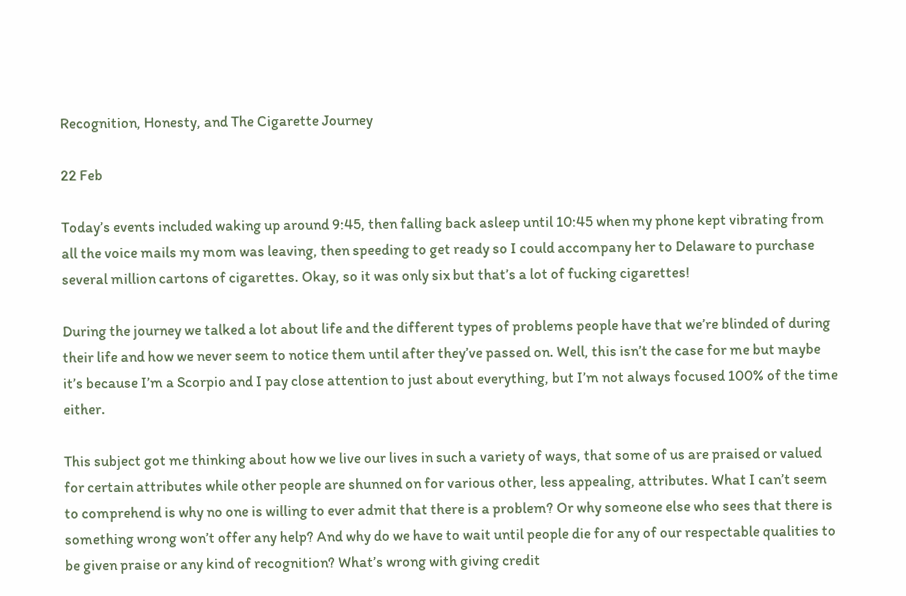Recognition, Honesty, and The Cigarette Journey

22 Feb

Today’s events included waking up around 9:45, then falling back asleep until 10:45 when my phone kept vibrating from all the voice mails my mom was leaving, then speeding to get ready so I could accompany her to Delaware to purchase several million cartons of cigarettes. Okay, so it was only six but that’s a lot of fucking cigarettes!

During the journey we talked a lot about life and the different types of problems people have that we’re blinded of during their life and how we never seem to notice them until after they’ve passed on. Well, this isn’t the case for me but maybe it’s because I’m a Scorpio and I pay close attention to just about everything, but I’m not always focused 100% of the time either.

This subject got me thinking about how we live our lives in such a variety of ways, that some of us are praised or valued for certain attributes while other people are shunned on for various other, less appealing, attributes. What I can’t seem to comprehend is why no one is willing to ever admit that there is a problem? Or why someone else who sees that there is something wrong won’t offer any help? And why do we have to wait until people die for any of our respectable qualities to be given praise or any kind of recognition? What’s wrong with giving credit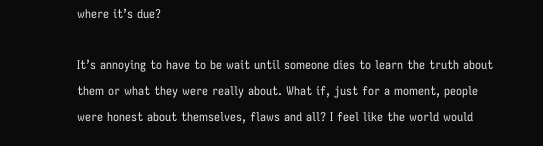where it’s due?

It’s annoying to have to be wait until someone dies to learn the truth about them or what they were really about. What if, just for a moment, people were honest about themselves, flaws and all? I feel like the world would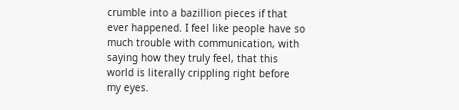crumble into a bazillion pieces if that ever happened. I feel like people have so much trouble with communication, with saying how they truly feel, that this world is literally crippling right before my eyes.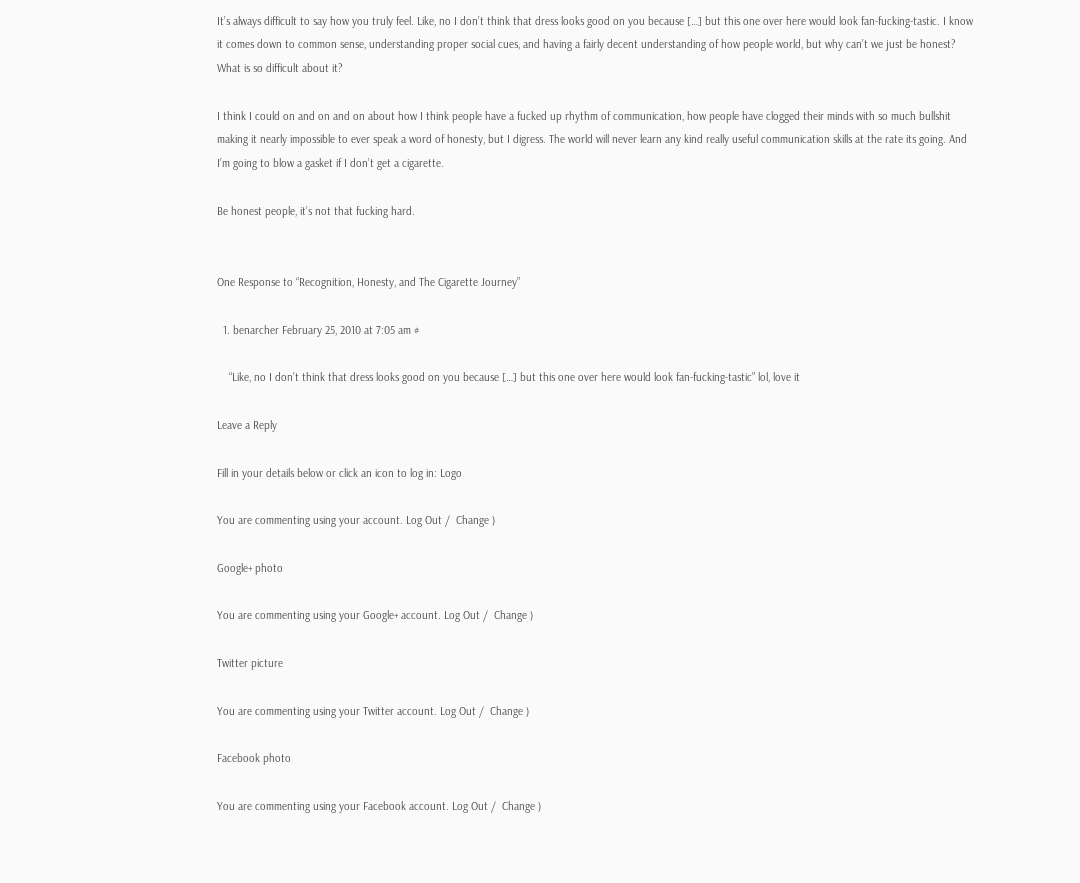It’s always difficult to say how you truly feel. Like, no I don’t think that dress looks good on you because […] but this one over here would look fan-fucking-tastic. I know it comes down to common sense, understanding proper social cues, and having a fairly decent understanding of how people world, but why can’t we just be honest? What is so difficult about it?

I think I could on and on and on about how I think people have a fucked up rhythm of communication, how people have clogged their minds with so much bullshit making it nearly impossible to ever speak a word of honesty, but I digress. The world will never learn any kind really useful communication skills at the rate its going. And I’m going to blow a gasket if I don’t get a cigarette.

Be honest people, it’s not that fucking hard.


One Response to “Recognition, Honesty, and The Cigarette Journey”

  1. benarcher February 25, 2010 at 7:05 am #

    “Like, no I don’t think that dress looks good on you because […] but this one over here would look fan-fucking-tastic” lol, love it

Leave a Reply

Fill in your details below or click an icon to log in: Logo

You are commenting using your account. Log Out /  Change )

Google+ photo

You are commenting using your Google+ account. Log Out /  Change )

Twitter picture

You are commenting using your Twitter account. Log Out /  Change )

Facebook photo

You are commenting using your Facebook account. Log Out /  Change )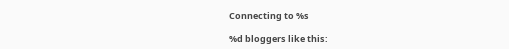Connecting to %s

%d bloggers like this: